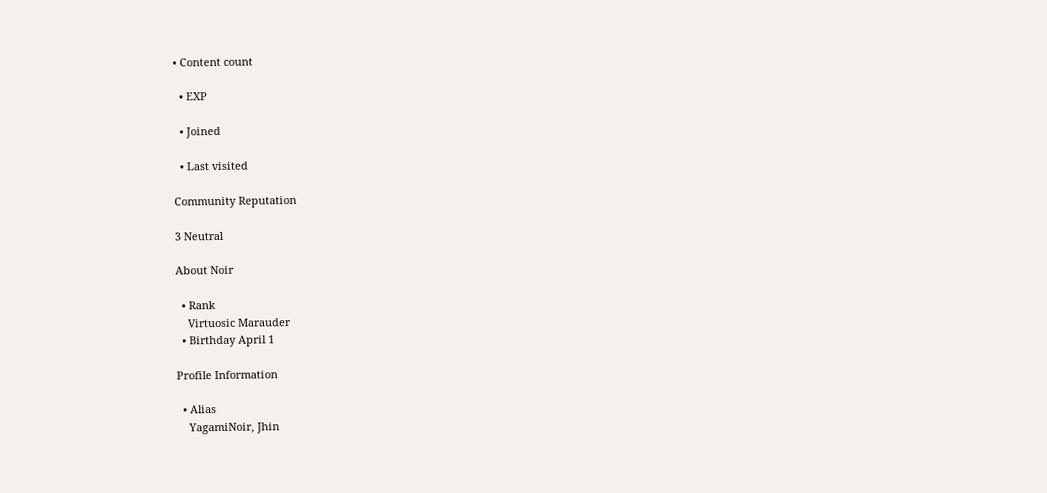• Content count

  • EXP

  • Joined

  • Last visited

Community Reputation

3 Neutral

About Noir

  • Rank
    Virtuosic Marauder
  • Birthday April 1

Profile Information

  • Alias
    YagamiNoir, Jhin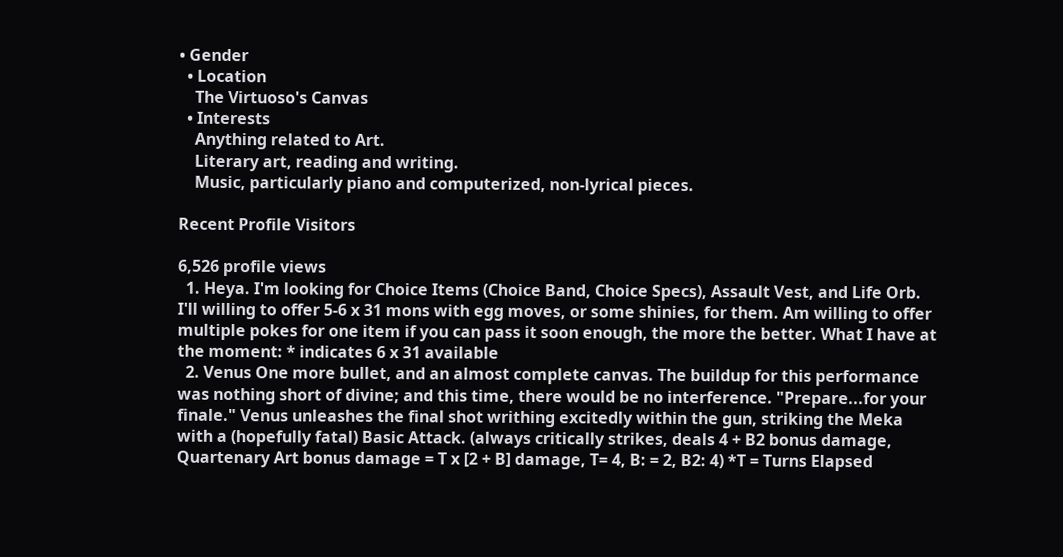• Gender
  • Location
    The Virtuoso's Canvas
  • Interests
    Anything related to Art.
    Literary art, reading and writing.
    Music, particularly piano and computerized, non-lyrical pieces.

Recent Profile Visitors

6,526 profile views
  1. Heya. I'm looking for Choice Items (Choice Band, Choice Specs), Assault Vest, and Life Orb. I'll willing to offer 5-6 x 31 mons with egg moves, or some shinies, for them. Am willing to offer multiple pokes for one item if you can pass it soon enough, the more the better. What I have at the moment: * indicates 6 x 31 available
  2. Venus One more bullet, and an almost complete canvas. The buildup for this performance was nothing short of divine; and this time, there would be no interference. "Prepare...for your finale." Venus unleashes the final shot writhing excitedly within the gun, striking the Meka with a (hopefully fatal) Basic Attack. (always critically strikes, deals 4 + B2 bonus damage, Quartenary Art bonus damage = T x [2 + B] damage, T= 4, B: = 2, B2: 4) *T = Turns Elapsed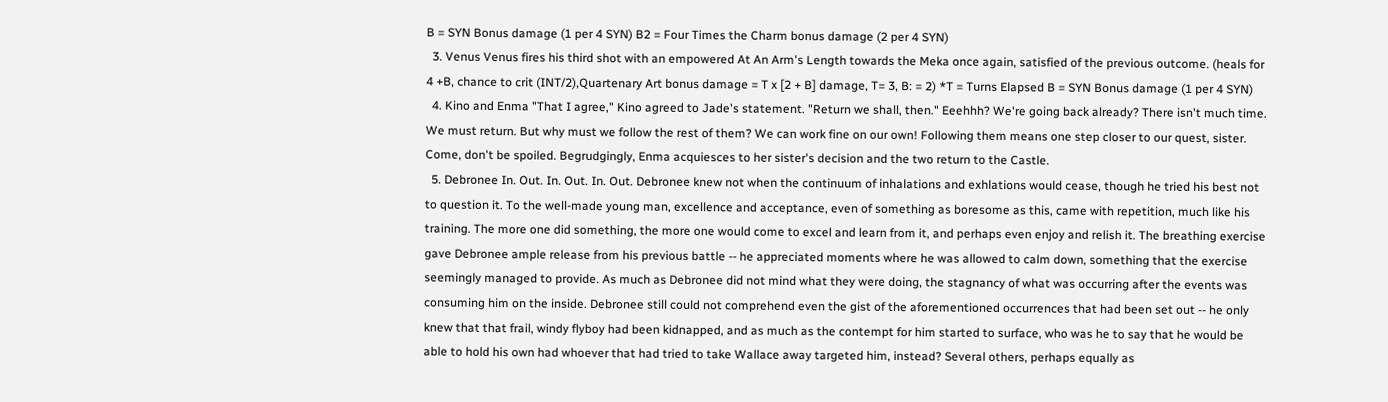B = SYN Bonus damage (1 per 4 SYN) B2 = Four Times the Charm bonus damage (2 per 4 SYN)
  3. Venus Venus fires his third shot with an empowered At An Arm's Length towards the Meka once again, satisfied of the previous outcome. (heals for 4 +B, chance to crit (INT/2),Quartenary Art bonus damage = T x [2 + B] damage, T= 3, B: = 2) *T = Turns Elapsed B = SYN Bonus damage (1 per 4 SYN)
  4. Kino and Enma "That I agree," Kino agreed to Jade's statement. "Return we shall, then." Eeehhh? We're going back already? There isn't much time. We must return. But why must we follow the rest of them? We can work fine on our own! Following them means one step closer to our quest, sister. Come, don't be spoiled. Begrudgingly, Enma acquiesces to her sister's decision and the two return to the Castle.
  5. Debronee In. Out. In. Out. In. Out. Debronee knew not when the continuum of inhalations and exhlations would cease, though he tried his best not to question it. To the well-made young man, excellence and acceptance, even of something as boresome as this, came with repetition, much like his training. The more one did something, the more one would come to excel and learn from it, and perhaps even enjoy and relish it. The breathing exercise gave Debronee ample release from his previous battle -- he appreciated moments where he was allowed to calm down, something that the exercise seemingly managed to provide. As much as Debronee did not mind what they were doing, the stagnancy of what was occurring after the events was consuming him on the inside. Debronee still could not comprehend even the gist of the aforementioned occurrences that had been set out -- he only knew that that frail, windy flyboy had been kidnapped, and as much as the contempt for him started to surface, who was he to say that he would be able to hold his own had whoever that had tried to take Wallace away targeted him, instead? Several others, perhaps equally as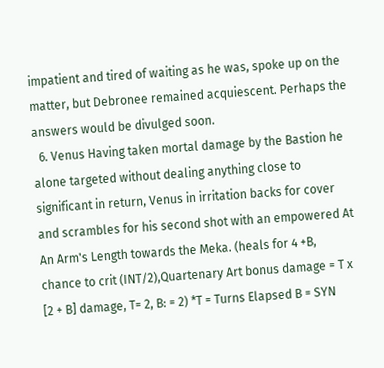impatient and tired of waiting as he was, spoke up on the matter, but Debronee remained acquiescent. Perhaps the answers would be divulged soon.
  6. Venus Having taken mortal damage by the Bastion he alone targeted without dealing anything close to significant in return, Venus in irritation backs for cover and scrambles for his second shot with an empowered At An Arm's Length towards the Meka. (heals for 4 +B, chance to crit (INT/2),Quartenary Art bonus damage = T x [2 + B] damage, T= 2, B: = 2) *T = Turns Elapsed B = SYN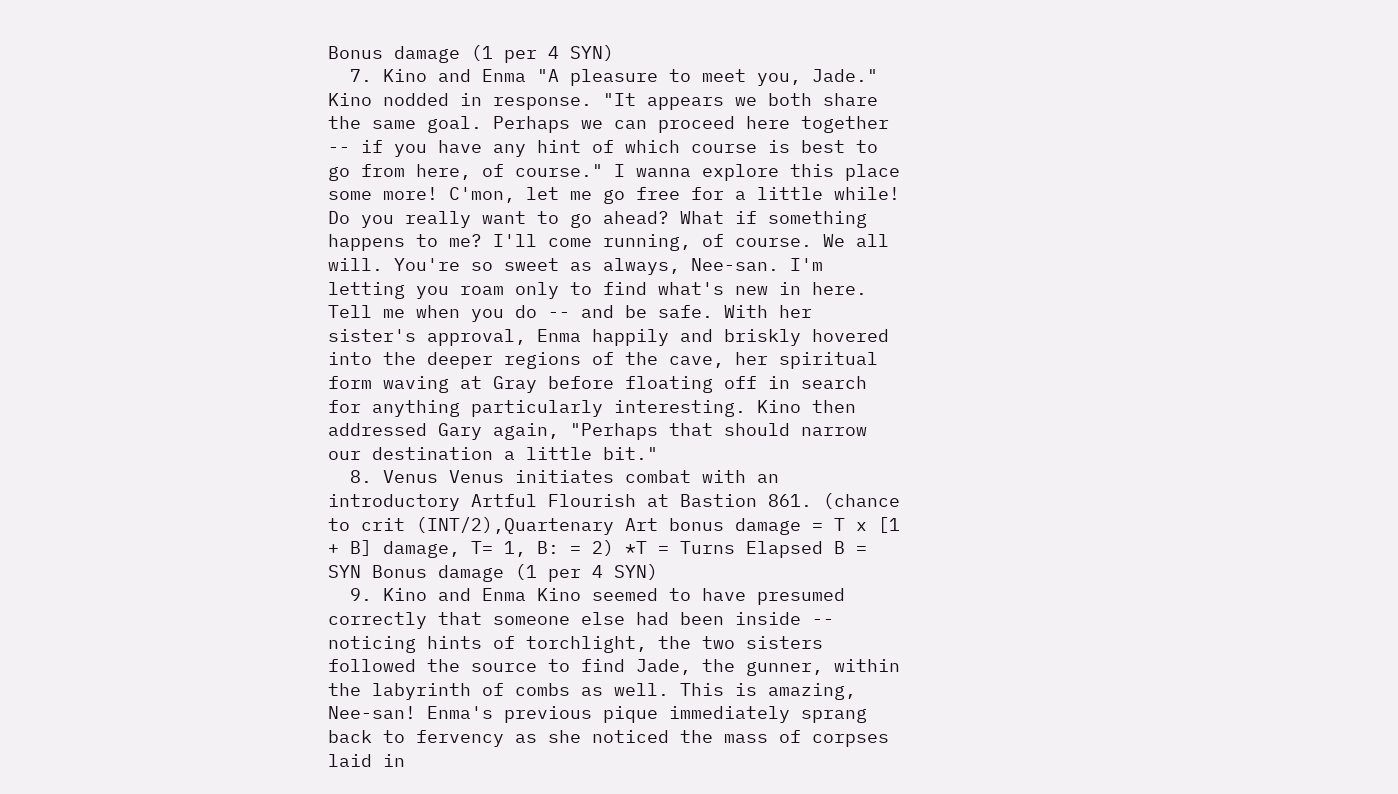Bonus damage (1 per 4 SYN)
  7. Kino and Enma "A pleasure to meet you, Jade." Kino nodded in response. "It appears we both share the same goal. Perhaps we can proceed here together -- if you have any hint of which course is best to go from here, of course." I wanna explore this place some more! C'mon, let me go free for a little while! Do you really want to go ahead? What if something happens to me? I'll come running, of course. We all will. You're so sweet as always, Nee-san. I'm letting you roam only to find what's new in here. Tell me when you do -- and be safe. With her sister's approval, Enma happily and briskly hovered into the deeper regions of the cave, her spiritual form waving at Gray before floating off in search for anything particularly interesting. Kino then addressed Gary again, "Perhaps that should narrow our destination a little bit."
  8. Venus Venus initiates combat with an introductory Artful Flourish at Bastion 861. (chance to crit (INT/2),Quartenary Art bonus damage = T x [1 + B] damage, T= 1, B: = 2) *T = Turns Elapsed B = SYN Bonus damage (1 per 4 SYN)
  9. Kino and Enma Kino seemed to have presumed correctly that someone else had been inside -- noticing hints of torchlight, the two sisters followed the source to find Jade, the gunner, within the labyrinth of combs as well. This is amazing, Nee-san! Enma's previous pique immediately sprang back to fervency as she noticed the mass of corpses laid in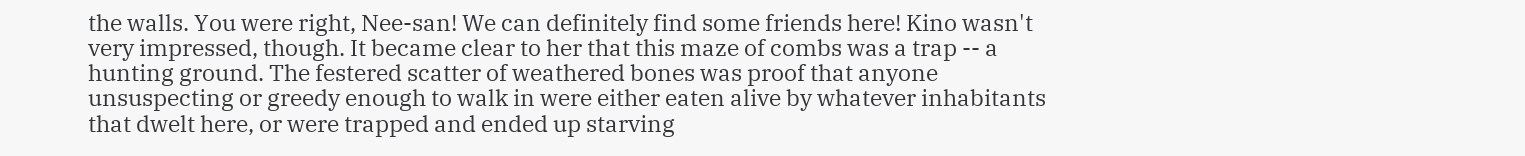the walls. You were right, Nee-san! We can definitely find some friends here! Kino wasn't very impressed, though. It became clear to her that this maze of combs was a trap -- a hunting ground. The festered scatter of weathered bones was proof that anyone unsuspecting or greedy enough to walk in were either eaten alive by whatever inhabitants that dwelt here, or were trapped and ended up starving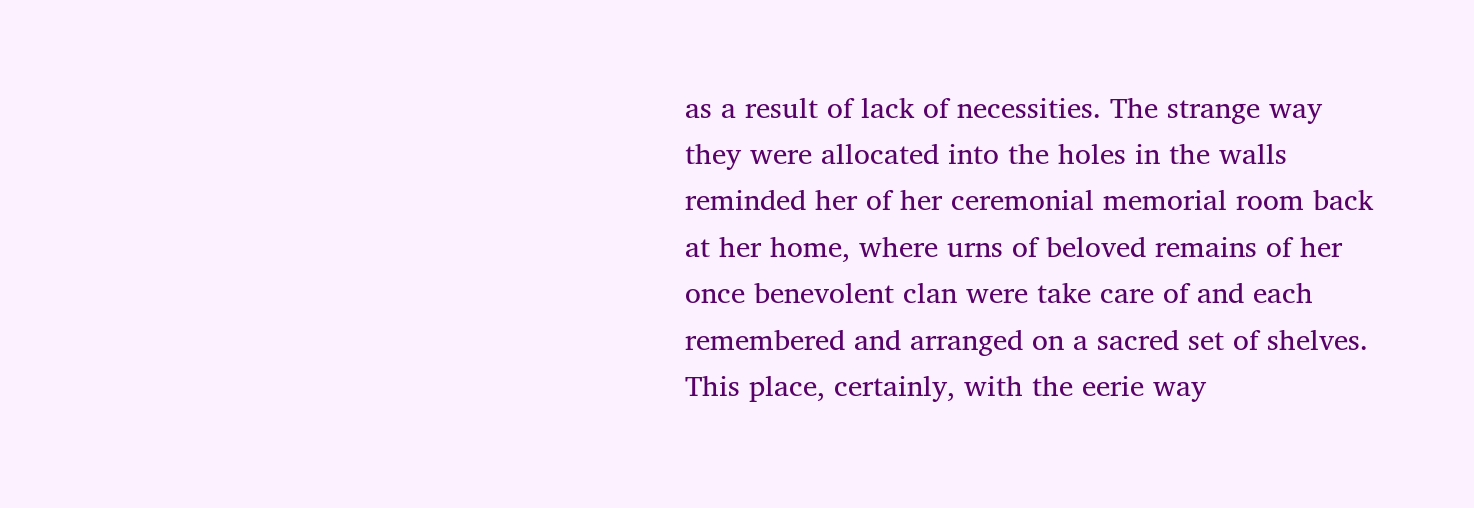as a result of lack of necessities. The strange way they were allocated into the holes in the walls reminded her of her ceremonial memorial room back at her home, where urns of beloved remains of her once benevolent clan were take care of and each remembered and arranged on a sacred set of shelves. This place, certainly, with the eerie way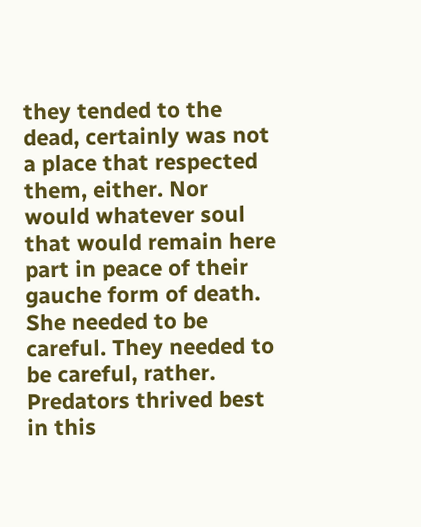they tended to the dead, certainly was not a place that respected them, either. Nor would whatever soul that would remain here part in peace of their gauche form of death. She needed to be careful. They needed to be careful, rather. Predators thrived best in this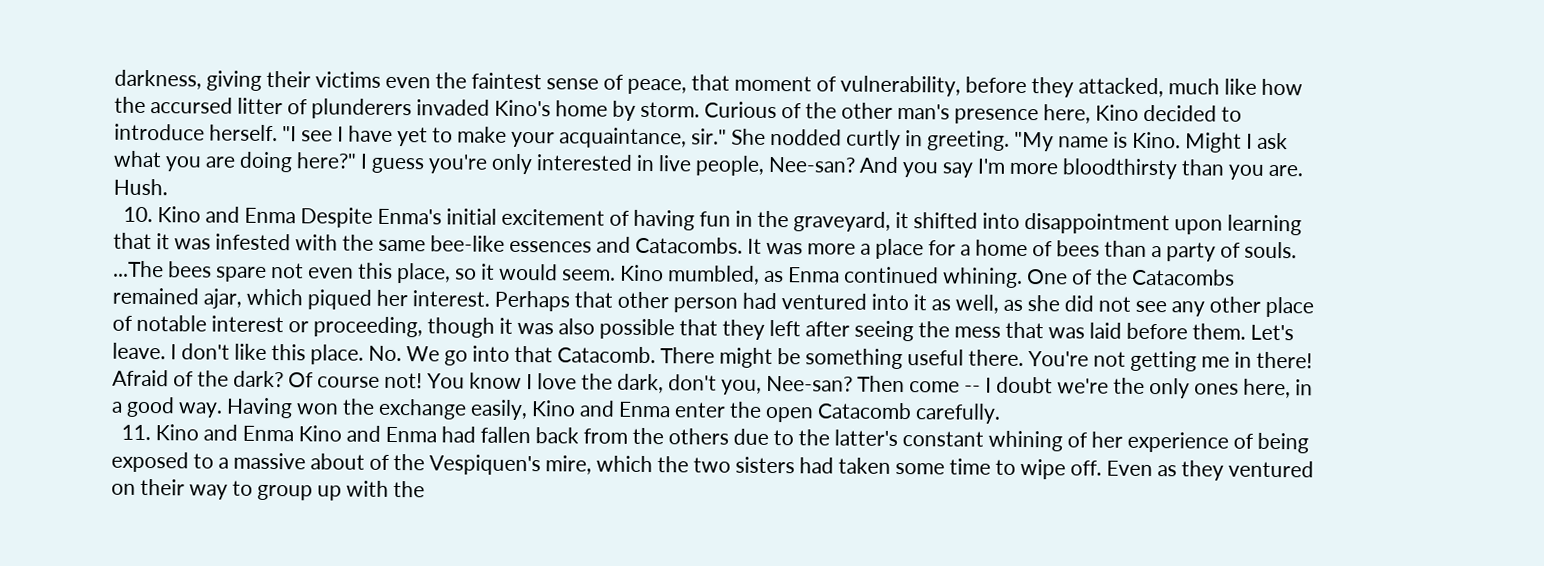darkness, giving their victims even the faintest sense of peace, that moment of vulnerability, before they attacked, much like how the accursed litter of plunderers invaded Kino's home by storm. Curious of the other man's presence here, Kino decided to introduce herself. "I see I have yet to make your acquaintance, sir." She nodded curtly in greeting. "My name is Kino. Might I ask what you are doing here?" I guess you're only interested in live people, Nee-san? And you say I'm more bloodthirsty than you are. Hush.
  10. Kino and Enma Despite Enma's initial excitement of having fun in the graveyard, it shifted into disappointment upon learning that it was infested with the same bee-like essences and Catacombs. It was more a place for a home of bees than a party of souls. ...The bees spare not even this place, so it would seem. Kino mumbled, as Enma continued whining. One of the Catacombs remained ajar, which piqued her interest. Perhaps that other person had ventured into it as well, as she did not see any other place of notable interest or proceeding, though it was also possible that they left after seeing the mess that was laid before them. Let's leave. I don't like this place. No. We go into that Catacomb. There might be something useful there. You're not getting me in there! Afraid of the dark? Of course not! You know I love the dark, don't you, Nee-san? Then come -- I doubt we're the only ones here, in a good way. Having won the exchange easily, Kino and Enma enter the open Catacomb carefully.
  11. Kino and Enma Kino and Enma had fallen back from the others due to the latter's constant whining of her experience of being exposed to a massive about of the Vespiquen's mire, which the two sisters had taken some time to wipe off. Even as they ventured on their way to group up with the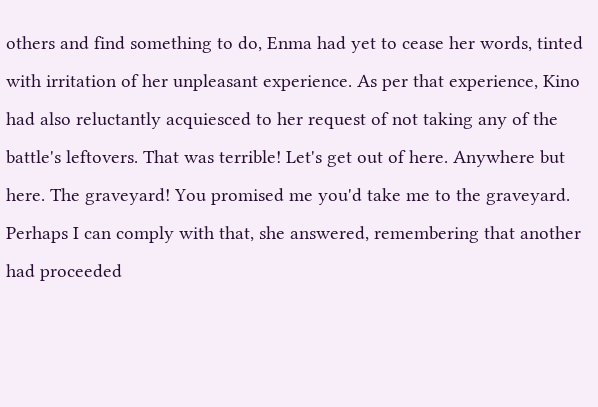others and find something to do, Enma had yet to cease her words, tinted with irritation of her unpleasant experience. As per that experience, Kino had also reluctantly acquiesced to her request of not taking any of the battle's leftovers. That was terrible! Let's get out of here. Anywhere but here. The graveyard! You promised me you'd take me to the graveyard. Perhaps I can comply with that, she answered, remembering that another had proceeded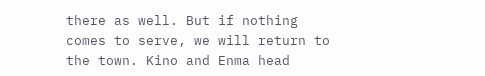there as well. But if nothing comes to serve, we will return to the town. Kino and Enma head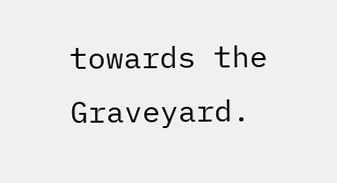towards the Graveyard.